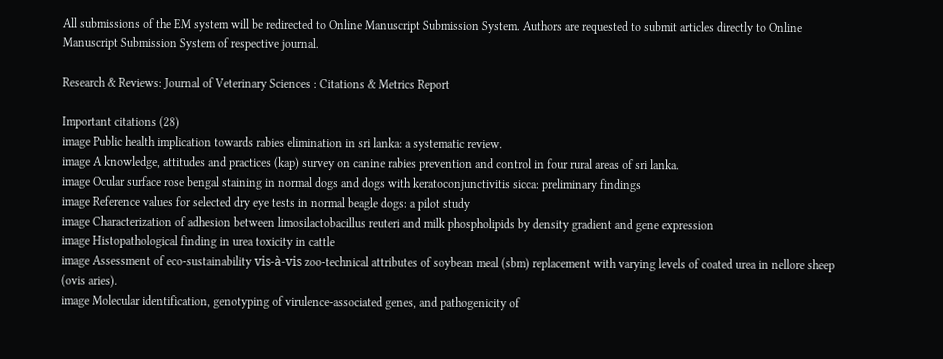All submissions of the EM system will be redirected to Online Manuscript Submission System. Authors are requested to submit articles directly to Online Manuscript Submission System of respective journal.

Research & Reviews: Journal of Veterinary Sciences : Citations & Metrics Report

Important citations (28)
image Public health implication towards rabies elimination in sri lanka: a systematic review.
image A knowledge, attitudes and practices (kap) survey on canine rabies prevention and control in four rural areas of sri lanka.
image Ocular surface rose bengal staining in normal dogs and dogs with keratoconjunctivitis sicca: preliminary findings
image Reference values for selected dry eye tests in normal beagle dogs: a pilot study
image Characterization of adhesion between limosilactobacillus reuteri and milk phospholipids by density gradient and gene expression
image Histopathological finding in urea toxicity in cattle
image Assessment of eco-sustainability vis-à-vis zoo-technical attributes of soybean meal (sbm) replacement with varying levels of coated urea in nellore sheep (ovis aries).
image Molecular identification, genotyping of virulence-associated genes, and pathogenicity of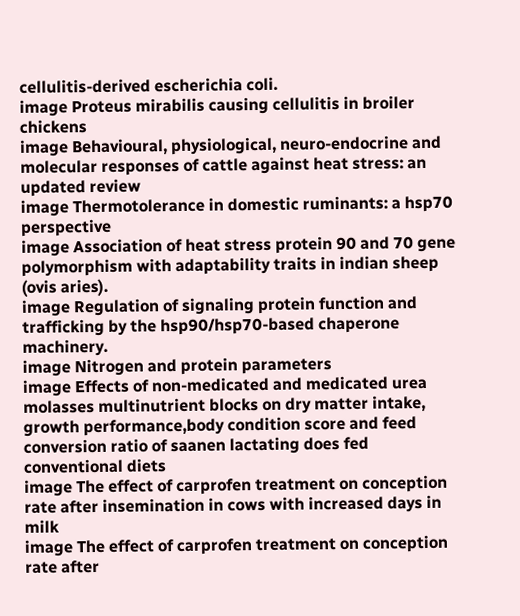cellulitis-derived escherichia coli.
image Proteus mirabilis causing cellulitis in broiler chickens
image Behavioural, physiological, neuro-endocrine and molecular responses of cattle against heat stress: an updated review
image Thermotolerance in domestic ruminants: a hsp70 perspective
image Association of heat stress protein 90 and 70 gene polymorphism with adaptability traits in indian sheep (ovis aries).
image Regulation of signaling protein function and trafficking by the hsp90/hsp70-based chaperone machinery.
image Nitrogen and protein parameters
image Effects of non-medicated and medicated urea molasses multinutrient blocks on dry matter intake, growth performance,body condition score and feed conversion ratio of saanen lactating does fed conventional diets
image The effect of carprofen treatment on conception rate after insemination in cows with increased days in milk
image The effect of carprofen treatment on conception rate after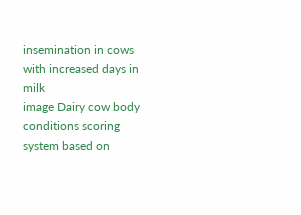insemination in cows with increased days in milk
image Dairy cow body conditions scoring system based on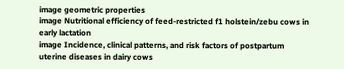image geometric properties
image Nutritional efficiency of feed-restricted f1 holstein/zebu cows in early lactation
image Incidence, clinical patterns, and risk factors of postpartum uterine diseases in dairy cows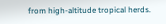from high-altitude tropical herds.